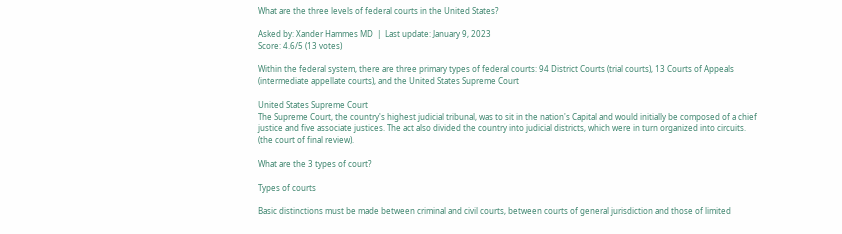What are the three levels of federal courts in the United States?

Asked by: Xander Hammes MD  |  Last update: January 9, 2023
Score: 4.6/5 (13 votes)

Within the federal system, there are three primary types of federal courts: 94 District Courts (trial courts), 13 Courts of Appeals (intermediate appellate courts), and the United States Supreme Court

United States Supreme Court
The Supreme Court, the country's highest judicial tribunal, was to sit in the nation's Capital and would initially be composed of a chief justice and five associate justices. The act also divided the country into judicial districts, which were in turn organized into circuits.
(the court of final review).

What are the 3 types of court?

Types of courts

Basic distinctions must be made between criminal and civil courts, between courts of general jurisdiction and those of limited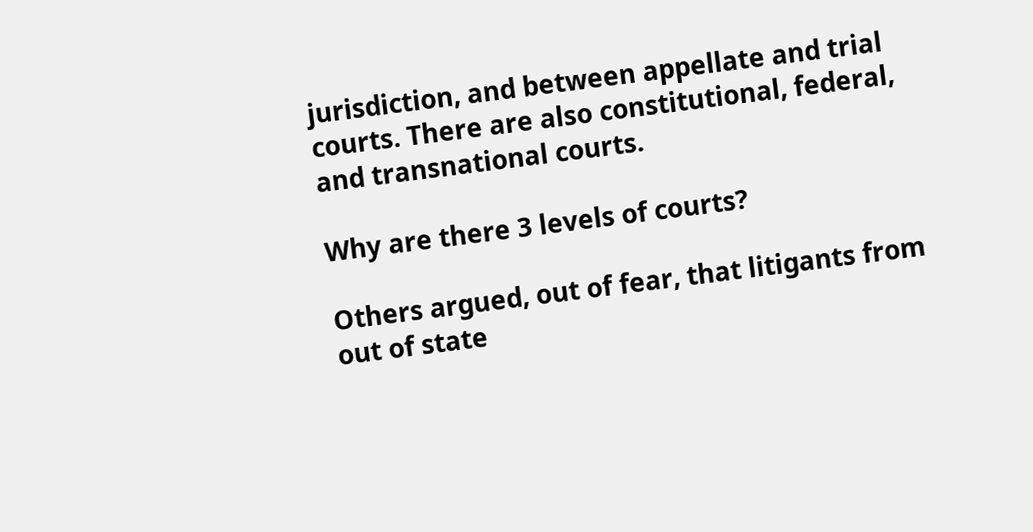jurisdiction, and between appellate and trial courts. There are also constitutional, federal, and transnational courts.

Why are there 3 levels of courts?

Others argued, out of fear, that litigants from out of state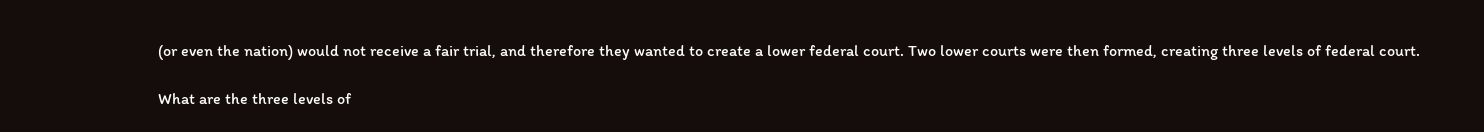(or even the nation) would not receive a fair trial, and therefore they wanted to create a lower federal court. Two lower courts were then formed, creating three levels of federal court.

What are the three levels of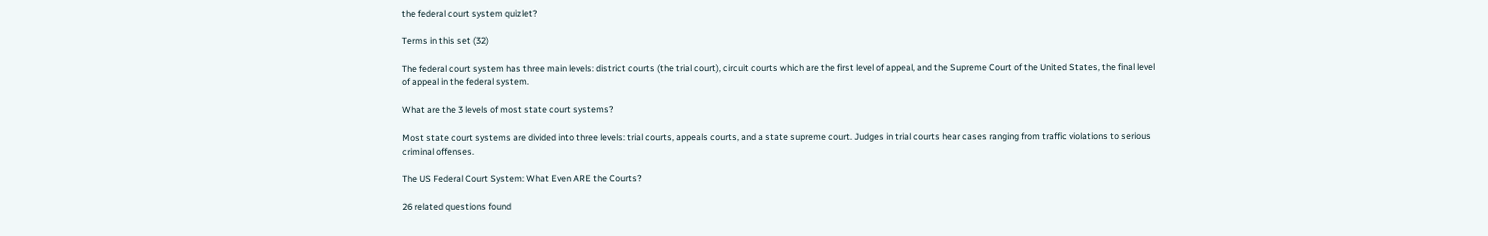the federal court system quizlet?

Terms in this set (32)

The federal court system has three main levels: district courts (the trial court), circuit courts which are the first level of appeal, and the Supreme Court of the United States, the final level of appeal in the federal system.

What are the 3 levels of most state court systems?

Most state court systems are divided into three levels: trial courts, appeals courts, and a state supreme court. Judges in trial courts hear cases ranging from traffic violations to serious criminal offenses.

The US Federal Court System: What Even ARE the Courts?

26 related questions found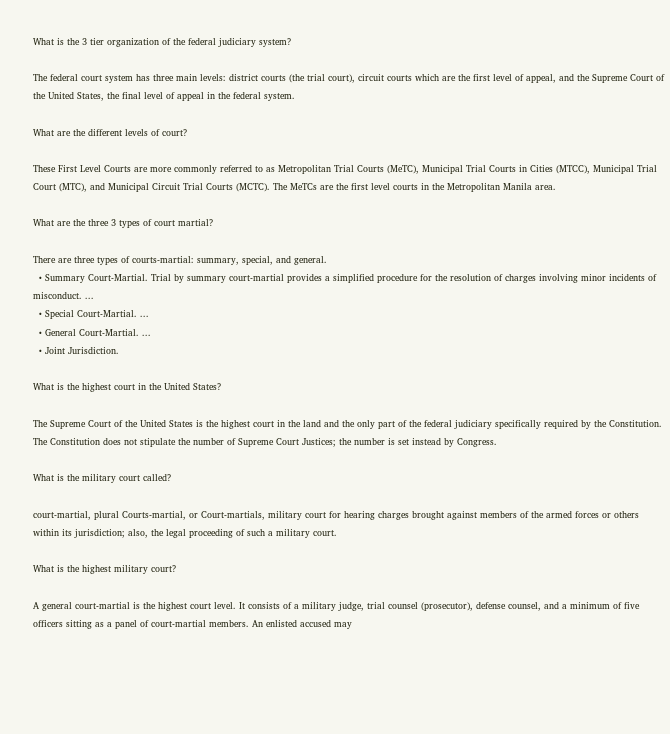What is the 3 tier organization of the federal judiciary system?

The federal court system has three main levels: district courts (the trial court), circuit courts which are the first level of appeal, and the Supreme Court of the United States, the final level of appeal in the federal system.

What are the different levels of court?

These First Level Courts are more commonly referred to as Metropolitan Trial Courts (MeTC), Municipal Trial Courts in Cities (MTCC), Municipal Trial Court (MTC), and Municipal Circuit Trial Courts (MCTC). The MeTCs are the first level courts in the Metropolitan Manila area.

What are the three 3 types of court martial?

There are three types of courts-martial: summary, special, and general.
  • Summary Court-Martial. Trial by summary court-martial provides a simplified procedure for the resolution of charges involving minor incidents of misconduct. ...
  • Special Court-Martial. ...
  • General Court-Martial. ...
  • Joint Jurisdiction.

What is the highest court in the United States?

The Supreme Court of the United States is the highest court in the land and the only part of the federal judiciary specifically required by the Constitution. The Constitution does not stipulate the number of Supreme Court Justices; the number is set instead by Congress.

What is the military court called?

court-martial, plural Courts-martial, or Court-martials, military court for hearing charges brought against members of the armed forces or others within its jurisdiction; also, the legal proceeding of such a military court.

What is the highest military court?

A general court-martial is the highest court level. It consists of a military judge, trial counsel (prosecutor), defense counsel, and a minimum of five officers sitting as a panel of court-martial members. An enlisted accused may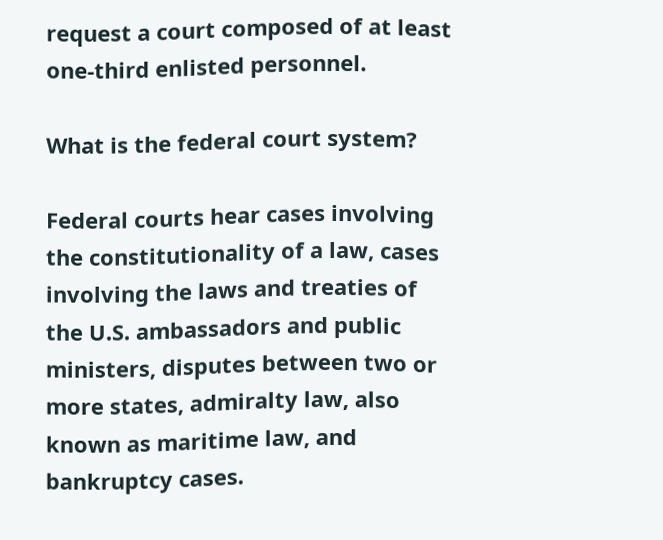request a court composed of at least one-third enlisted personnel.

What is the federal court system?

Federal courts hear cases involving the constitutionality of a law, cases involving the laws and treaties of the U.S. ambassadors and public ministers, disputes between two or more states, admiralty law, also known as maritime law, and bankruptcy cases.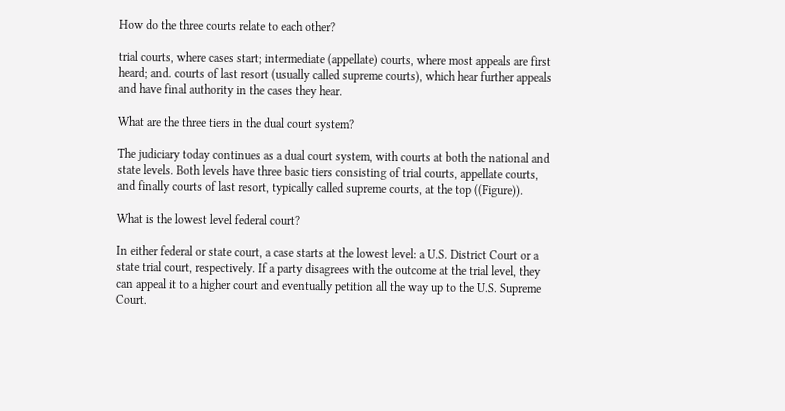How do the three courts relate to each other?

trial courts, where cases start; intermediate (appellate) courts, where most appeals are first heard; and. courts of last resort (usually called supreme courts), which hear further appeals and have final authority in the cases they hear.

What are the three tiers in the dual court system?

The judiciary today continues as a dual court system, with courts at both the national and state levels. Both levels have three basic tiers consisting of trial courts, appellate courts, and finally courts of last resort, typically called supreme courts, at the top ((Figure)).

What is the lowest level federal court?

In either federal or state court, a case starts at the lowest level: a U.S. District Court or a state trial court, respectively. If a party disagrees with the outcome at the trial level, they can appeal it to a higher court and eventually petition all the way up to the U.S. Supreme Court.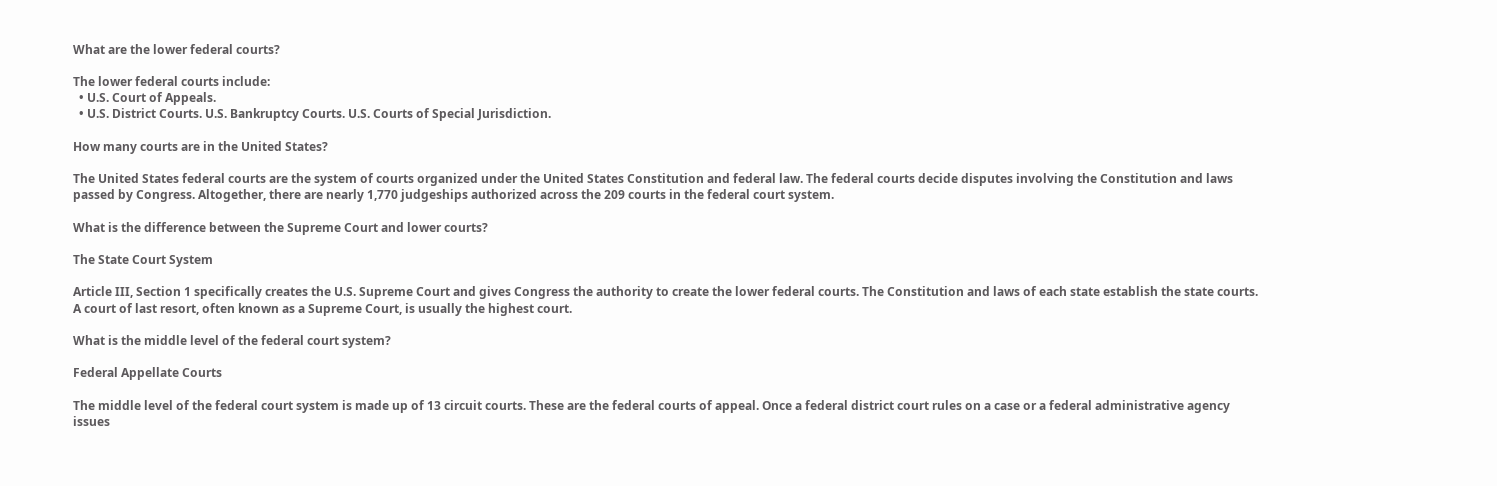What are the lower federal courts?

The lower federal courts include:
  • U.S. Court of Appeals.
  • U.S. District Courts. U.S. Bankruptcy Courts. U.S. Courts of Special Jurisdiction.

How many courts are in the United States?

The United States federal courts are the system of courts organized under the United States Constitution and federal law. The federal courts decide disputes involving the Constitution and laws passed by Congress. Altogether, there are nearly 1,770 judgeships authorized across the 209 courts in the federal court system.

What is the difference between the Supreme Court and lower courts?

The State Court System

Article III, Section 1 specifically creates the U.S. Supreme Court and gives Congress the authority to create the lower federal courts. The Constitution and laws of each state establish the state courts. A court of last resort, often known as a Supreme Court, is usually the highest court.

What is the middle level of the federal court system?

Federal Appellate Courts

The middle level of the federal court system is made up of 13 circuit courts. These are the federal courts of appeal. Once a federal district court rules on a case or a federal administrative agency issues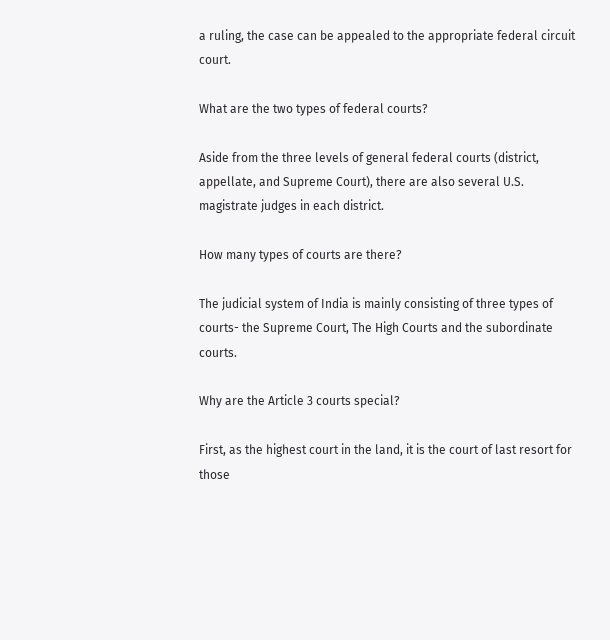a ruling, the case can be appealed to the appropriate federal circuit court.

What are the two types of federal courts?

Aside from the three levels of general federal courts (district, appellate, and Supreme Court), there are also several U.S. magistrate judges in each district.

How many types of courts are there?

The judicial system of India is mainly consisting of three types of courts- the Supreme Court, The High Courts and the subordinate courts.

Why are the Article 3 courts special?

First, as the highest court in the land, it is the court of last resort for those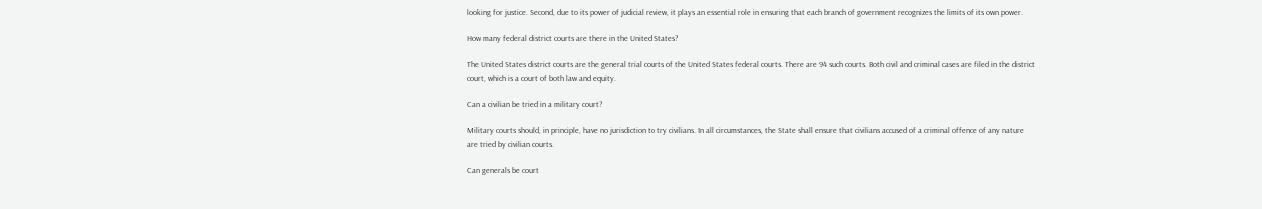looking for justice. Second, due to its power of judicial review, it plays an essential role in ensuring that each branch of government recognizes the limits of its own power.

How many federal district courts are there in the United States?

The United States district courts are the general trial courts of the United States federal courts. There are 94 such courts. Both civil and criminal cases are filed in the district court, which is a court of both law and equity.

Can a civilian be tried in a military court?

Military courts should, in principle, have no jurisdiction to try civilians. In all circumstances, the State shall ensure that civilians accused of a criminal offence of any nature are tried by civilian courts.

Can generals be court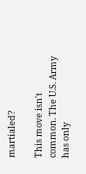martialed?

This move isn't common. The U.S. Army has only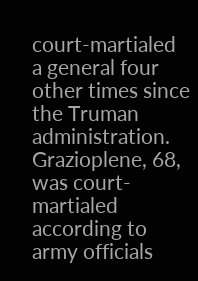court-martialed a general four other times since the Truman administration. Grazioplene, 68, was court-martialed according to army officials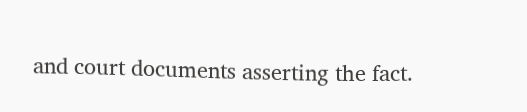and court documents asserting the fact.